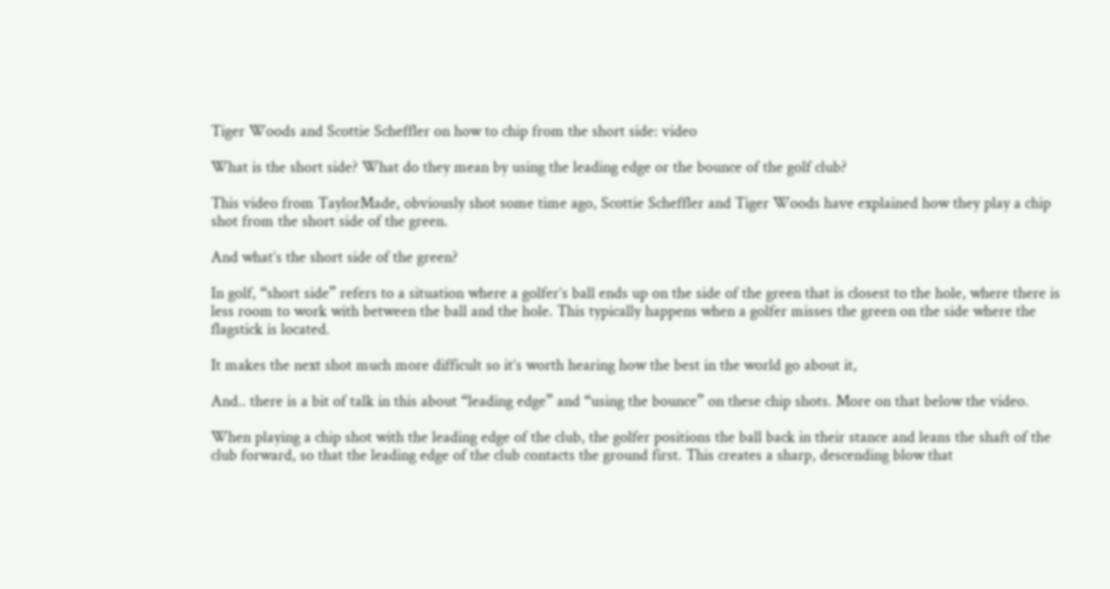Tiger Woods and Scottie Scheffler on how to chip from the short side: video

What is the short side? What do they mean by using the leading edge or the bounce of the golf club?

This video from TaylorMade, obviously shot some time ago, Scottie Scheffler and Tiger Woods have explained how they play a chip shot from the short side of the green.

And what’s the short side of the green?

In golf, “short side” refers to a situation where a golfer’s ball ends up on the side of the green that is closest to the hole, where there is less room to work with between the ball and the hole. This typically happens when a golfer misses the green on the side where the flagstick is located.

It makes the next shot much more difficult so it’s worth hearing how the best in the world go about it,

And.. there is a bit of talk in this about “leading edge” and “using the bounce” on these chip shots. More on that below the video.

When playing a chip shot with the leading edge of the club, the golfer positions the ball back in their stance and leans the shaft of the club forward, so that the leading edge of the club contacts the ground first. This creates a sharp, descending blow that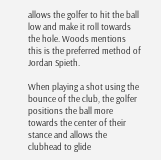allows the golfer to hit the ball low and make it roll towards the hole. Woods mentions this is the preferred method of Jordan Spieth.

When playing a shot using the bounce of the club, the golfer positions the ball more towards the center of their stance and allows the clubhead to glide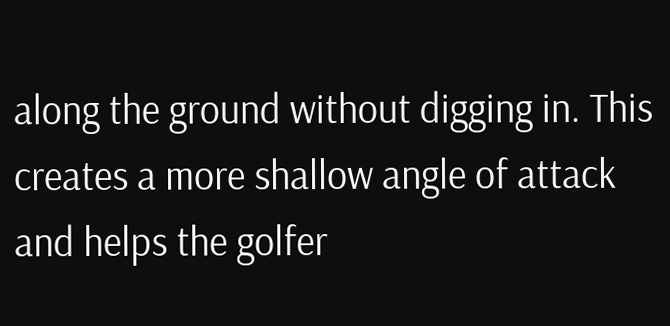along the ground without digging in. This creates a more shallow angle of attack and helps the golfer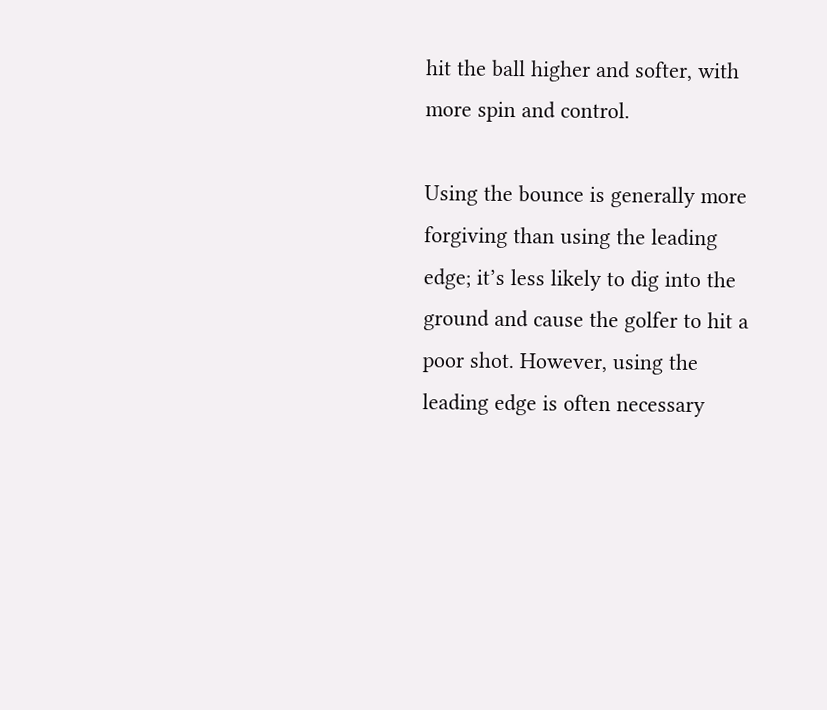hit the ball higher and softer, with more spin and control.

Using the bounce is generally more forgiving than using the leading edge; it’s less likely to dig into the ground and cause the golfer to hit a poor shot. However, using the leading edge is often necessary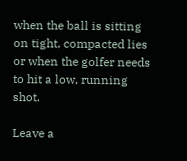when the ball is sitting on tight, compacted lies or when the golfer needs to hit a low, running shot.

Leave a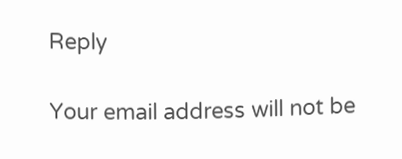Reply

Your email address will not be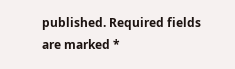published. Required fields are marked *